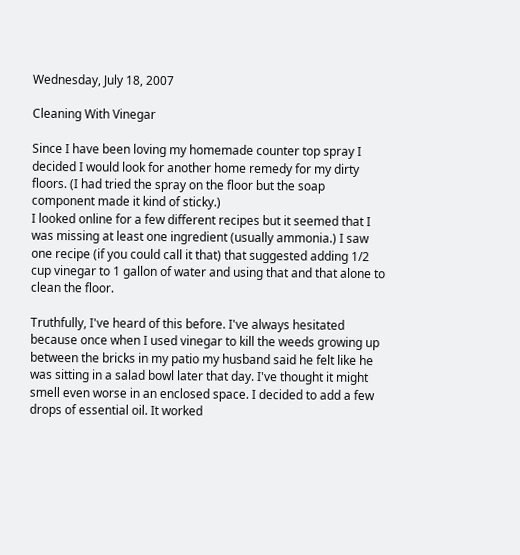Wednesday, July 18, 2007

Cleaning With Vinegar

Since I have been loving my homemade counter top spray I decided I would look for another home remedy for my dirty floors. (I had tried the spray on the floor but the soap component made it kind of sticky.)
I looked online for a few different recipes but it seemed that I was missing at least one ingredient (usually ammonia.) I saw one recipe (if you could call it that) that suggested adding 1/2 cup vinegar to 1 gallon of water and using that and that alone to clean the floor.

Truthfully, I've heard of this before. I've always hesitated because once when I used vinegar to kill the weeds growing up between the bricks in my patio my husband said he felt like he was sitting in a salad bowl later that day. I've thought it might smell even worse in an enclosed space. I decided to add a few drops of essential oil. It worked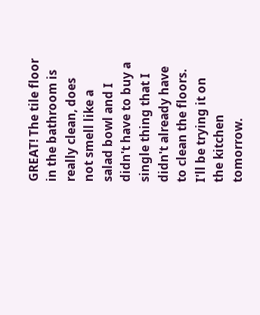GREAT! The tile floor in the bathroom is really clean, does not smell like a salad bowl and I didn't have to buy a single thing that I didn't already have to clean the floors. I'll be trying it on the kitchen tomorrow.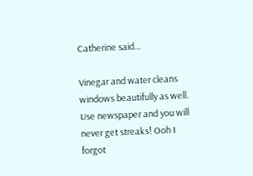Catherine said...

Vinegar and water cleans windows beautifully as well. Use newspaper and you will never get streaks! Ooh I forgot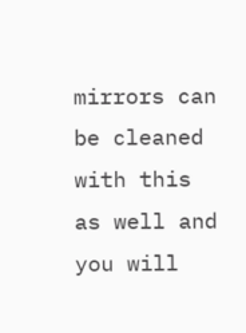mirrors can be cleaned with this as well and you will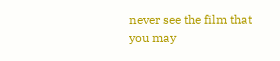never see the film that you may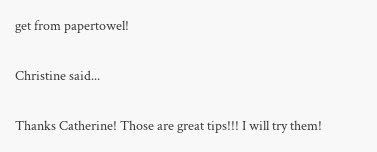get from papertowel!

Christine said...

Thanks Catherine! Those are great tips!!! I will try them!